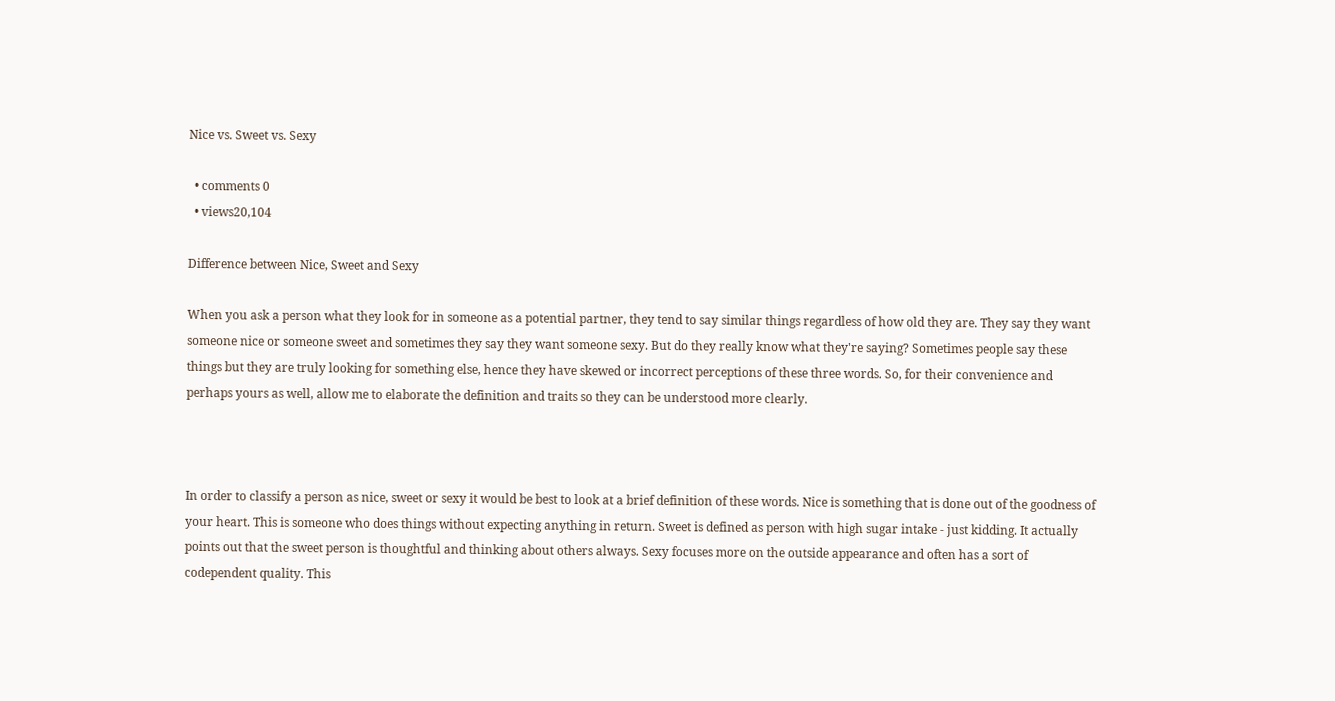Nice vs. Sweet vs. Sexy

  • comments 0
  • views20,104

Difference between Nice, Sweet and Sexy

When you ask a person what they look for in someone as a potential partner, they tend to say similar things regardless of how old they are. They say they want someone nice or someone sweet and sometimes they say they want someone sexy. But do they really know what they're saying? Sometimes people say these things but they are truly looking for something else, hence they have skewed or incorrect perceptions of these three words. So, for their convenience and perhaps yours as well, allow me to elaborate the definition and traits so they can be understood more clearly.



In order to classify a person as nice, sweet or sexy it would be best to look at a brief definition of these words. Nice is something that is done out of the goodness of your heart. This is someone who does things without expecting anything in return. Sweet is defined as person with high sugar intake - just kidding. It actually points out that the sweet person is thoughtful and thinking about others always. Sexy focuses more on the outside appearance and often has a sort of codependent quality. This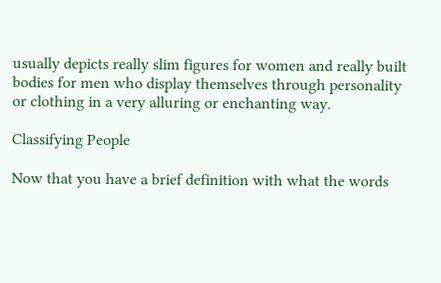usually depicts really slim figures for women and really built bodies for men who display themselves through personality or clothing in a very alluring or enchanting way.

Classifying People

Now that you have a brief definition with what the words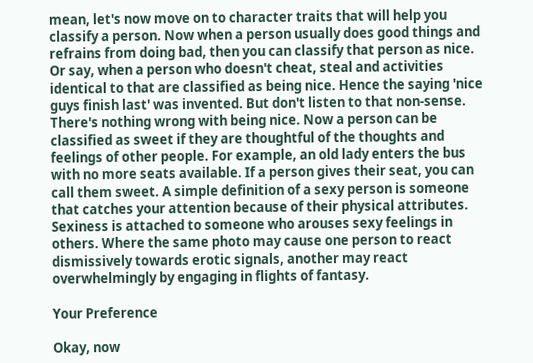mean, let's now move on to character traits that will help you classify a person. Now when a person usually does good things and refrains from doing bad, then you can classify that person as nice. Or say, when a person who doesn't cheat, steal and activities identical to that are classified as being nice. Hence the saying 'nice guys finish last' was invented. But don't listen to that non-sense. There's nothing wrong with being nice. Now a person can be classified as sweet if they are thoughtful of the thoughts and feelings of other people. For example, an old lady enters the bus with no more seats available. If a person gives their seat, you can call them sweet. A simple definition of a sexy person is someone that catches your attention because of their physical attributes. Sexiness is attached to someone who arouses sexy feelings in others. Where the same photo may cause one person to react dismissively towards erotic signals, another may react overwhelmingly by engaging in flights of fantasy.

Your Preference

Okay, now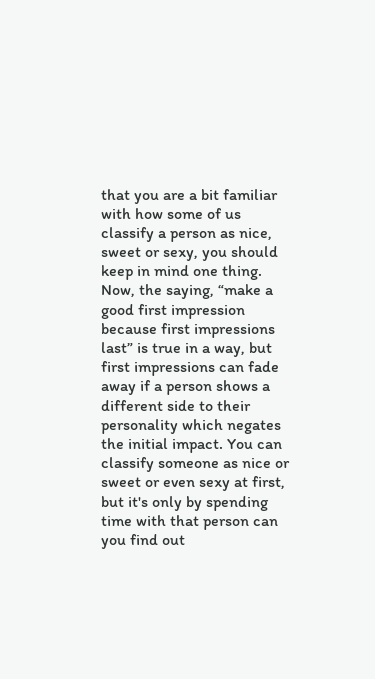that you are a bit familiar with how some of us classify a person as nice, sweet or sexy, you should keep in mind one thing. Now, the saying, “make a good first impression because first impressions last” is true in a way, but first impressions can fade away if a person shows a different side to their personality which negates the initial impact. You can classify someone as nice or sweet or even sexy at first, but it's only by spending time with that person can you find out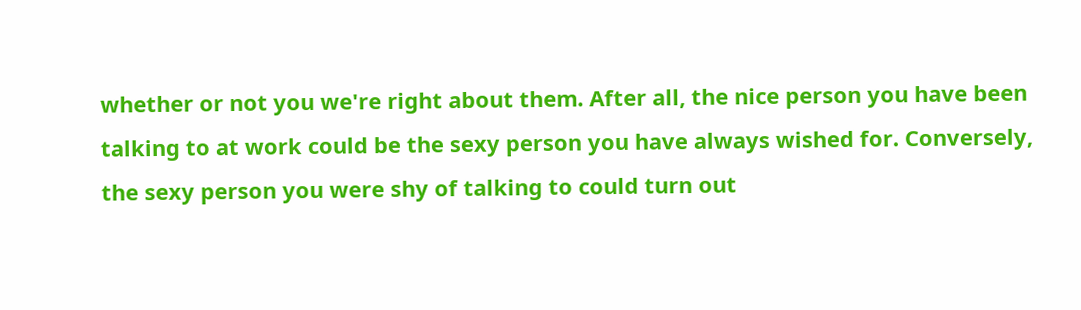whether or not you we're right about them. After all, the nice person you have been talking to at work could be the sexy person you have always wished for. Conversely, the sexy person you were shy of talking to could turn out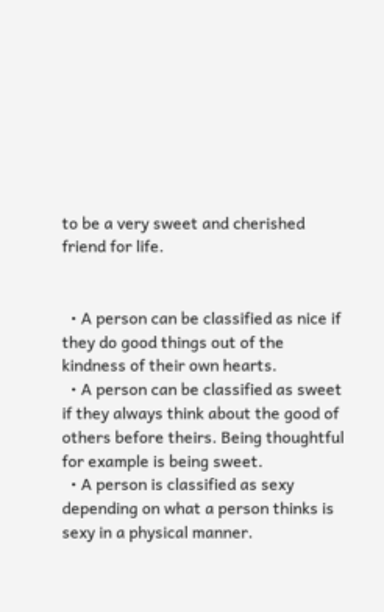to be a very sweet and cherished friend for life.


  • A person can be classified as nice if they do good things out of the kindness of their own hearts.
  • A person can be classified as sweet if they always think about the good of others before theirs. Being thoughtful for example is being sweet.
  • A person is classified as sexy depending on what a person thinks is sexy in a physical manner.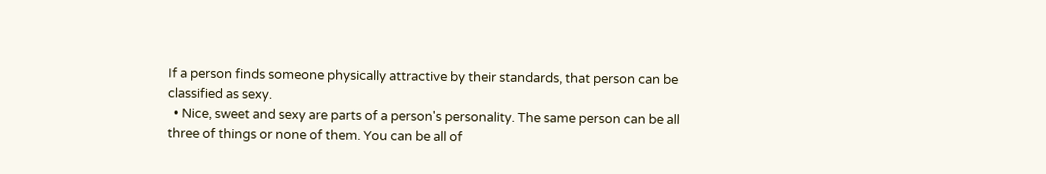If a person finds someone physically attractive by their standards, that person can be classified as sexy.
  • Nice, sweet and sexy are parts of a person's personality. The same person can be all three of things or none of them. You can be all of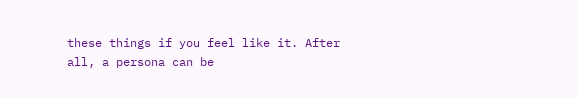these things if you feel like it. After all, a persona can be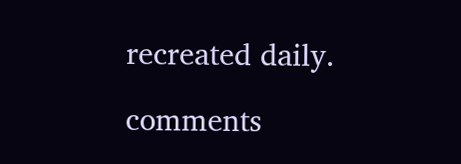recreated daily.

comments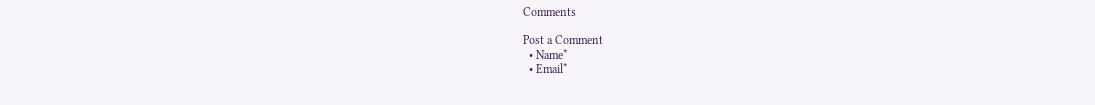Comments

Post a Comment
  • Name*
  • Email*